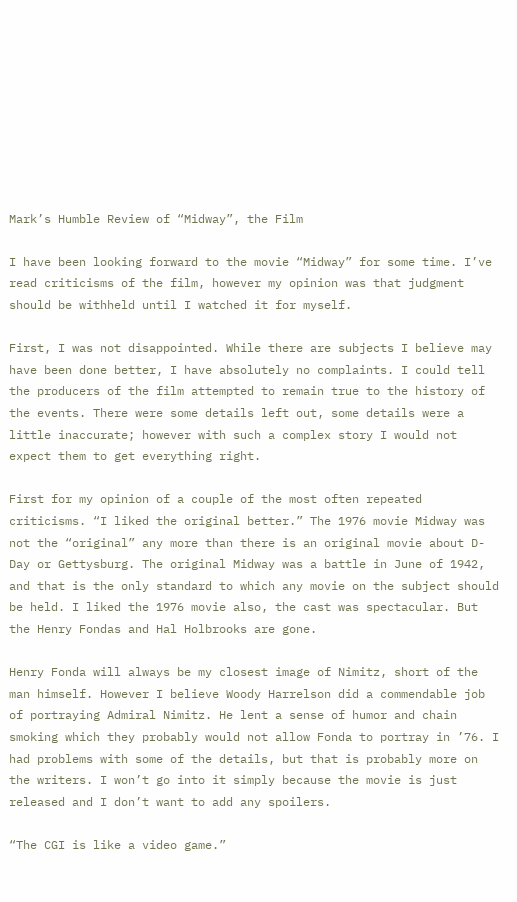Mark’s Humble Review of “Midway”, the Film

I have been looking forward to the movie “Midway” for some time. I’ve read criticisms of the film, however my opinion was that judgment should be withheld until I watched it for myself.

First, I was not disappointed. While there are subjects I believe may have been done better, I have absolutely no complaints. I could tell the producers of the film attempted to remain true to the history of the events. There were some details left out, some details were a little inaccurate; however with such a complex story I would not expect them to get everything right.

First for my opinion of a couple of the most often repeated criticisms. “I liked the original better.” The 1976 movie Midway was not the “original” any more than there is an original movie about D-Day or Gettysburg. The original Midway was a battle in June of 1942, and that is the only standard to which any movie on the subject should be held. I liked the 1976 movie also, the cast was spectacular. But the Henry Fondas and Hal Holbrooks are gone.

Henry Fonda will always be my closest image of Nimitz, short of the man himself. However I believe Woody Harrelson did a commendable job of portraying Admiral Nimitz. He lent a sense of humor and chain smoking which they probably would not allow Fonda to portray in ’76. I had problems with some of the details, but that is probably more on the writers. I won’t go into it simply because the movie is just released and I don’t want to add any spoilers.

“The CGI is like a video game.”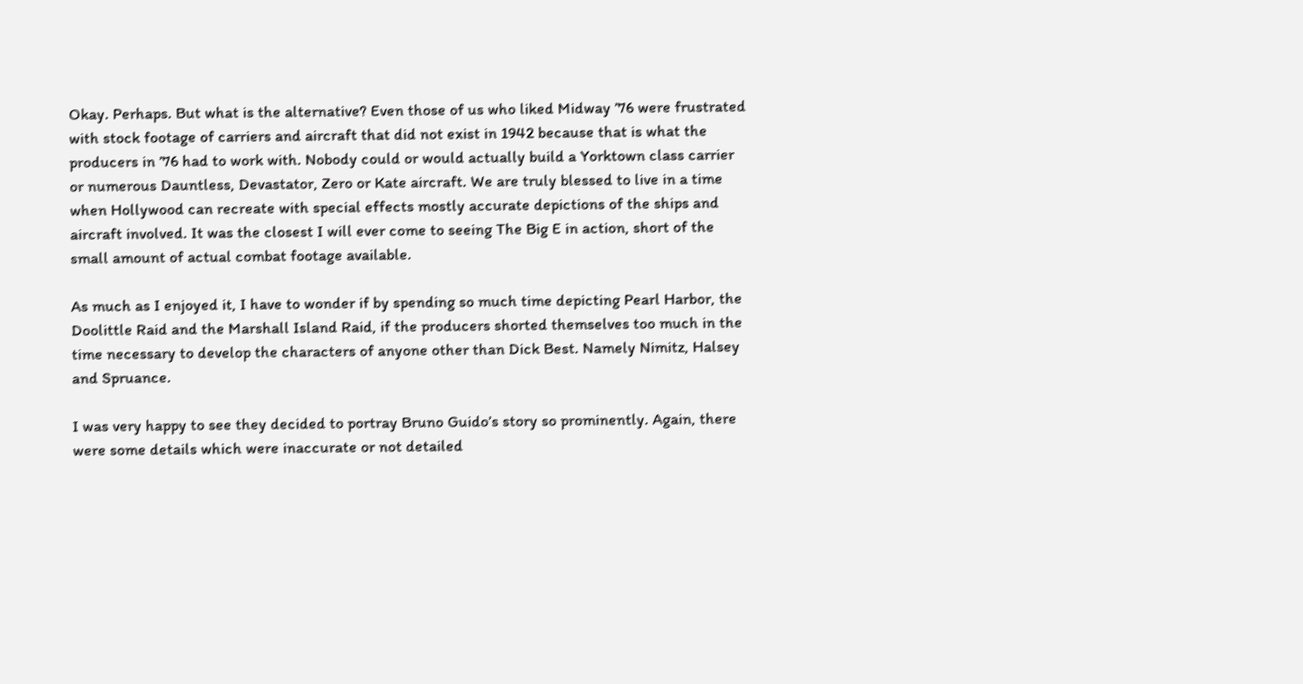Okay. Perhaps. But what is the alternative? Even those of us who liked Midway ’76 were frustrated with stock footage of carriers and aircraft that did not exist in 1942 because that is what the producers in ’76 had to work with. Nobody could or would actually build a Yorktown class carrier or numerous Dauntless, Devastator, Zero or Kate aircraft. We are truly blessed to live in a time when Hollywood can recreate with special effects mostly accurate depictions of the ships and aircraft involved. It was the closest I will ever come to seeing The Big E in action, short of the small amount of actual combat footage available.

As much as I enjoyed it, I have to wonder if by spending so much time depicting Pearl Harbor, the Doolittle Raid and the Marshall Island Raid, if the producers shorted themselves too much in the time necessary to develop the characters of anyone other than Dick Best. Namely Nimitz, Halsey and Spruance.

I was very happy to see they decided to portray Bruno Guido’s story so prominently. Again, there were some details which were inaccurate or not detailed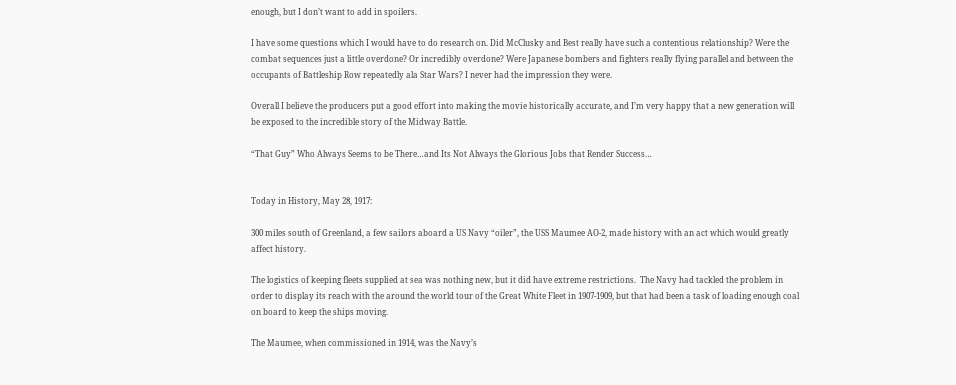enough, but I don’t want to add in spoilers.

I have some questions which I would have to do research on. Did McClusky and Best really have such a contentious relationship? Were the combat sequences just a little overdone? Or incredibly overdone? Were Japanese bombers and fighters really flying parallel and between the occupants of Battleship Row repeatedly ala Star Wars? I never had the impression they were.

Overall I believe the producers put a good effort into making the movie historically accurate, and I’m very happy that a new generation will be exposed to the incredible story of the Midway Battle.

“That Guy” Who Always Seems to be There…and Its Not Always the Glorious Jobs that Render Success…


Today in History, May 28, 1917:

300 miles south of Greenland, a few sailors aboard a US Navy “oiler”, the USS Maumee AO-2, made history with an act which would greatly affect history.

The logistics of keeping fleets supplied at sea was nothing new, but it did have extreme restrictions.  The Navy had tackled the problem in order to display its reach with the around the world tour of the Great White Fleet in 1907-1909, but that had been a task of loading enough coal on board to keep the ships moving.

The Maumee, when commissioned in 1914, was the Navy’s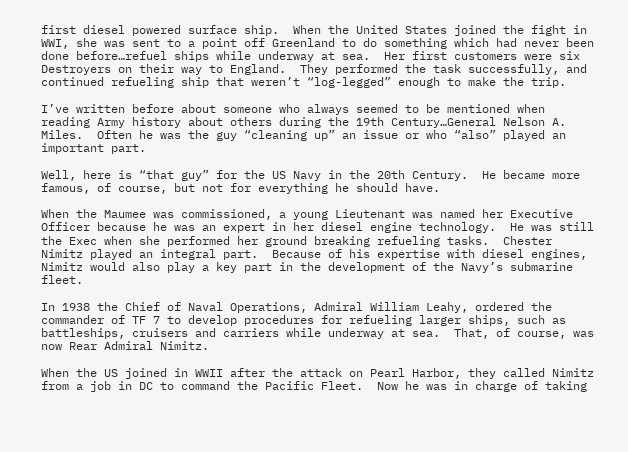first diesel powered surface ship.  When the United States joined the fight in WWI, she was sent to a point off Greenland to do something which had never been done before…refuel ships while underway at sea.  Her first customers were six Destroyers on their way to England.  They performed the task successfully, and continued refueling ship that weren’t “log-legged” enough to make the trip.

I’ve written before about someone who always seemed to be mentioned when reading Army history about others during the 19th Century…General Nelson A. Miles.  Often he was the guy “cleaning up” an issue or who “also” played an important part.

Well, here is “that guy” for the US Navy in the 20th Century.  He became more famous, of course, but not for everything he should have.

When the Maumee was commissioned, a young Lieutenant was named her Executive Officer because he was an expert in her diesel engine technology.  He was still the Exec when she performed her ground breaking refueling tasks.  Chester Nimitz played an integral part.  Because of his expertise with diesel engines, Nimitz would also play a key part in the development of the Navy’s submarine fleet.

In 1938 the Chief of Naval Operations, Admiral William Leahy, ordered the commander of TF 7 to develop procedures for refueling larger ships, such as battleships, cruisers and carriers while underway at sea.  That, of course, was now Rear Admiral Nimitz.

When the US joined in WWII after the attack on Pearl Harbor, they called Nimitz from a job in DC to command the Pacific Fleet.  Now he was in charge of taking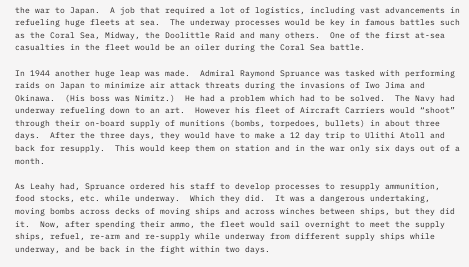the war to Japan.  A job that required a lot of logistics, including vast advancements in refueling huge fleets at sea.  The underway processes would be key in famous battles such as the Coral Sea, Midway, the Doolittle Raid and many others.  One of the first at-sea casualties in the fleet would be an oiler during the Coral Sea battle.

In 1944 another huge leap was made.  Admiral Raymond Spruance was tasked with performing raids on Japan to minimize air attack threats during the invasions of Iwo Jima and Okinawa.  (His boss was Nimitz.)  He had a problem which had to be solved.  The Navy had underway refueling down to an art.  However his fleet of Aircraft Carriers would “shoot” through their on-board supply of munitions (bombs, torpedoes, bullets) in about three days.  After the three days, they would have to make a 12 day trip to Ulithi Atoll and back for resupply.  This would keep them on station and in the war only six days out of a month.

As Leahy had, Spruance ordered his staff to develop processes to resupply ammunition, food stocks, etc. while underway.  Which they did.  It was a dangerous undertaking, moving bombs across decks of moving ships and across winches between ships, but they did it.  Now, after spending their ammo, the fleet would sail overnight to meet the supply ships, refuel, re-arm and re-supply while underway from different supply ships while underway, and be back in the fight within two days.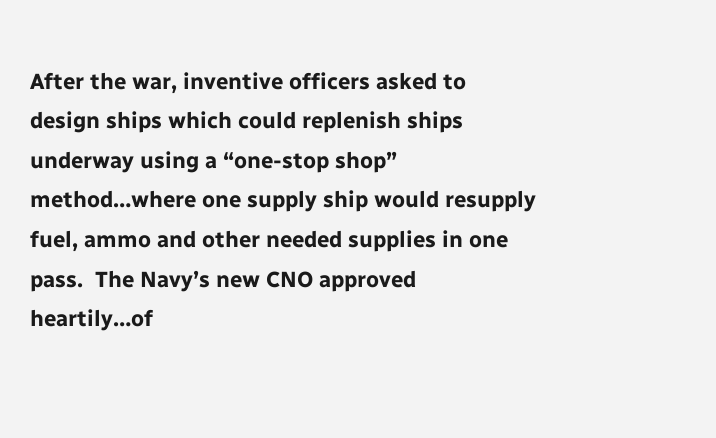After the war, inventive officers asked to design ships which could replenish ships underway using a “one-stop shop” method…where one supply ship would resupply fuel, ammo and other needed supplies in one pass.  The Navy’s new CNO approved heartily…of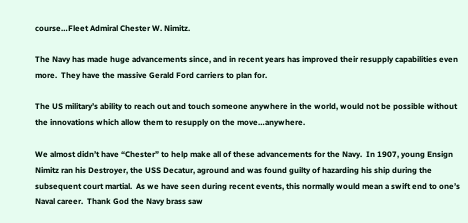course…Fleet Admiral Chester W. Nimitz.

The Navy has made huge advancements since, and in recent years has improved their resupply capabilities even more.  They have the massive Gerald Ford carriers to plan for.

The US military’s ability to reach out and touch someone anywhere in the world, would not be possible without the innovations which allow them to resupply on the move…anywhere.

We almost didn’t have “Chester” to help make all of these advancements for the Navy.  In 1907, young Ensign Nimitz ran his Destroyer, the USS Decatur, aground and was found guilty of hazarding his ship during the subsequent court martial.  As we have seen during recent events, this normally would mean a swift end to one’s Naval career.  Thank God the Navy brass saw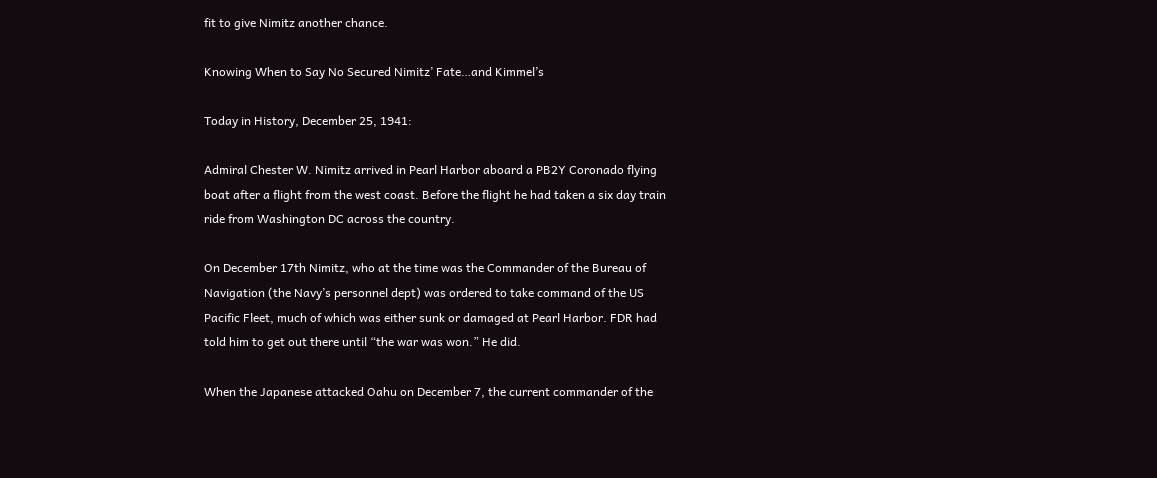fit to give Nimitz another chance.

Knowing When to Say No Secured Nimitz’ Fate…and Kimmel’s

Today in History, December 25, 1941:

Admiral Chester W. Nimitz arrived in Pearl Harbor aboard a PB2Y Coronado flying boat after a flight from the west coast. Before the flight he had taken a six day train ride from Washington DC across the country.

On December 17th Nimitz, who at the time was the Commander of the Bureau of Navigation (the Navy’s personnel dept) was ordered to take command of the US Pacific Fleet, much of which was either sunk or damaged at Pearl Harbor. FDR had told him to get out there until “the war was won.” He did.

When the Japanese attacked Oahu on December 7, the current commander of the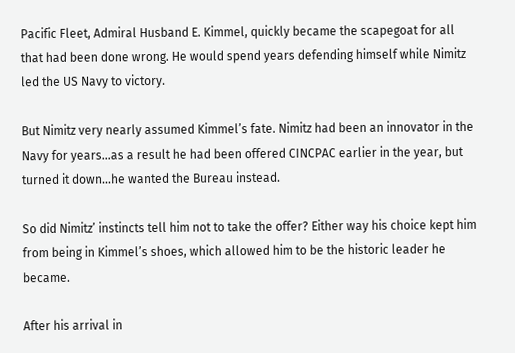Pacific Fleet, Admiral Husband E. Kimmel, quickly became the scapegoat for all that had been done wrong. He would spend years defending himself while Nimitz led the US Navy to victory.

But Nimitz very nearly assumed Kimmel’s fate. Nimitz had been an innovator in the Navy for years…as a result he had been offered CINCPAC earlier in the year, but turned it down…he wanted the Bureau instead.

So did Nimitz’ instincts tell him not to take the offer? Either way his choice kept him from being in Kimmel’s shoes, which allowed him to be the historic leader he became.

After his arrival in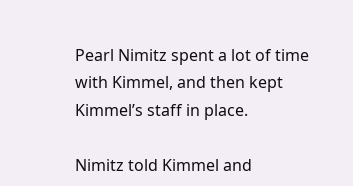Pearl Nimitz spent a lot of time with Kimmel, and then kept Kimmel’s staff in place.

Nimitz told Kimmel and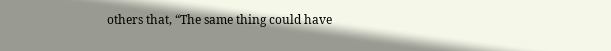others that, “The same thing could have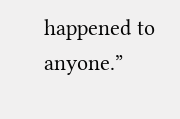happened to anyone.”